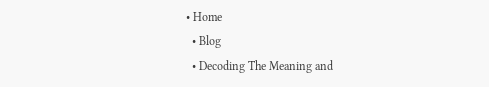• Home
  • Blog
  • Decoding The Meaning and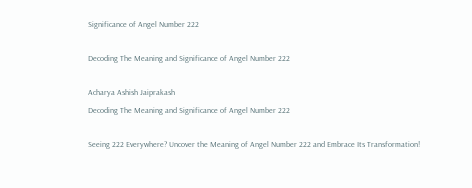Significance of Angel Number 222

Decoding The Meaning and Significance of Angel Number 222

Acharya Ashish Jaiprakash
Decoding The Meaning and Significance of Angel Number 222

Seeing 222 Everywhere? Uncover the Meaning of Angel Number 222 and Embrace Its Transformation!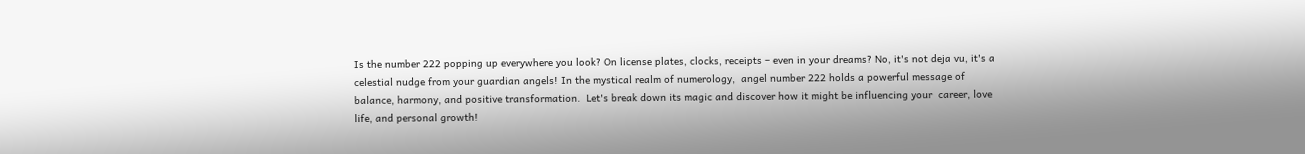Is the number 222 popping up everywhere you look? On license plates, clocks, receipts – even in your dreams? No, it's not deja vu, it's a celestial nudge from your guardian angels! In the mystical realm of numerology,  angel number 222 holds a powerful message of balance, harmony, and positive transformation.  Let's break down its magic and discover how it might be influencing your  career, love life, and personal growth!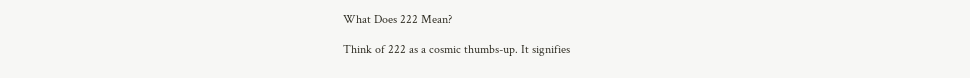What Does 222 Mean?

Think of 222 as a cosmic thumbs-up. It signifies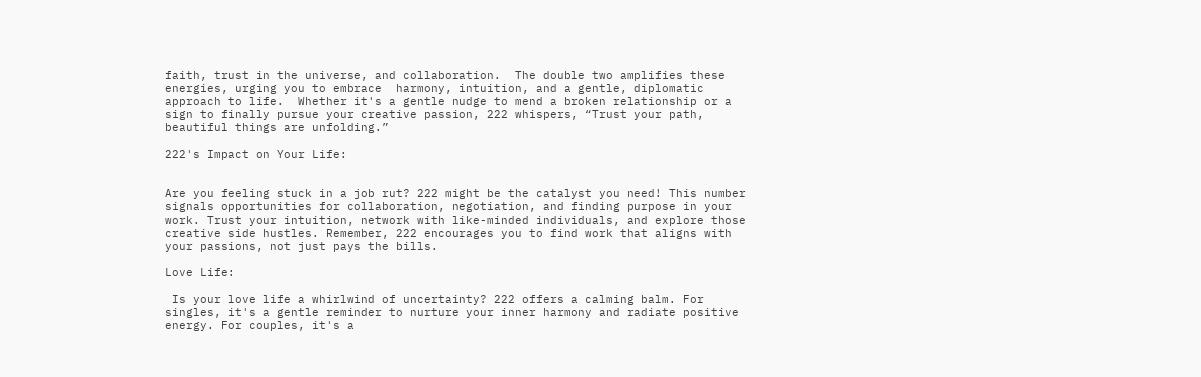faith, trust in the universe, and collaboration.  The double two amplifies these energies, urging you to embrace  harmony, intuition, and a gentle, diplomatic approach to life.  Whether it's a gentle nudge to mend a broken relationship or a sign to finally pursue your creative passion, 222 whispers, “Trust your path, beautiful things are unfolding.”

222's Impact on Your Life:


Are you feeling stuck in a job rut? 222 might be the catalyst you need! This number signals opportunities for collaboration, negotiation, and finding purpose in your work. Trust your intuition, network with like-minded individuals, and explore those creative side hustles. Remember, 222 encourages you to find work that aligns with your passions, not just pays the bills.

Love Life:

 Is your love life a whirlwind of uncertainty? 222 offers a calming balm. For singles, it's a gentle reminder to nurture your inner harmony and radiate positive energy. For couples, it's a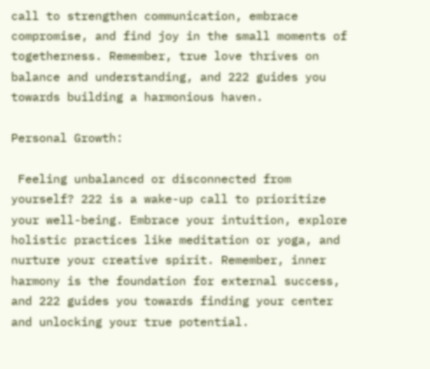call to strengthen communication, embrace compromise, and find joy in the small moments of togetherness. Remember, true love thrives on balance and understanding, and 222 guides you towards building a harmonious haven.

Personal Growth:

 Feeling unbalanced or disconnected from yourself? 222 is a wake-up call to prioritize your well-being. Embrace your intuition, explore holistic practices like meditation or yoga, and nurture your creative spirit. Remember, inner harmony is the foundation for external success, and 222 guides you towards finding your center and unlocking your true potential.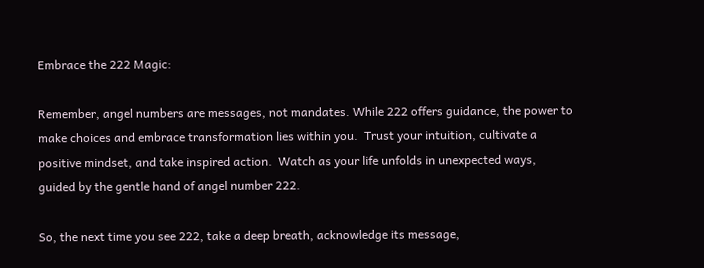Embrace the 222 Magic:

Remember, angel numbers are messages, not mandates. While 222 offers guidance, the power to make choices and embrace transformation lies within you.  Trust your intuition, cultivate a positive mindset, and take inspired action.  Watch as your life unfolds in unexpected ways, guided by the gentle hand of angel number 222.

So, the next time you see 222, take a deep breath, acknowledge its message,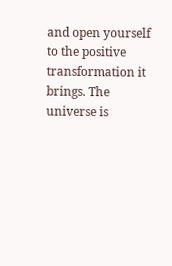and open yourself to the positive transformation it brings. The universe is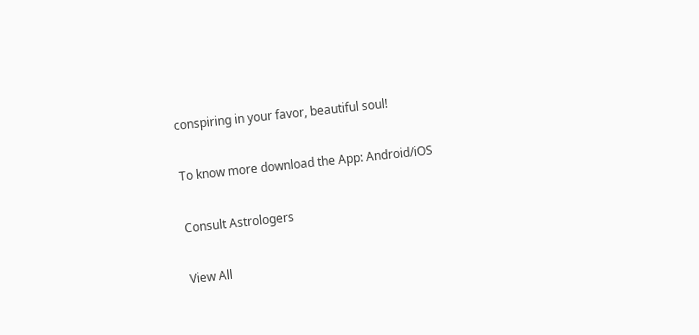conspiring in your favor, beautiful soul!

To know more download the App: Android/iOS

Consult Astrologers

View All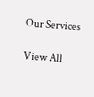Our Services

View All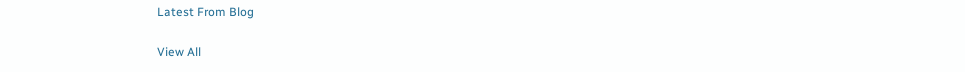Latest From Blog

View All